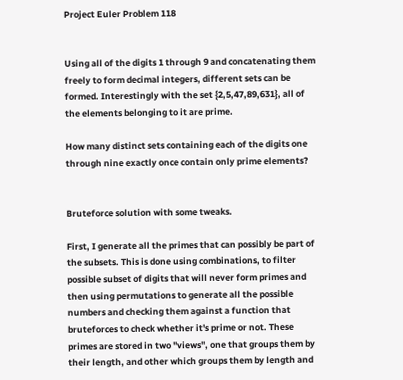Project Euler Problem 118


Using all of the digits 1 through 9 and concatenating them freely to form decimal integers, different sets can be formed. Interestingly with the set {2,5,47,89,631}, all of the elements belonging to it are prime.

How many distinct sets containing each of the digits one through nine exactly once contain only prime elements?


Bruteforce solution with some tweaks.

First, I generate all the primes that can possibly be part of the subsets. This is done using combinations, to filter possible subset of digits that will never form primes and then using permutations to generate all the possible numbers and checking them against a function that bruteforces to check whether it's prime or not. These primes are stored in two "views", one that groups them by their length, and other which groups them by length and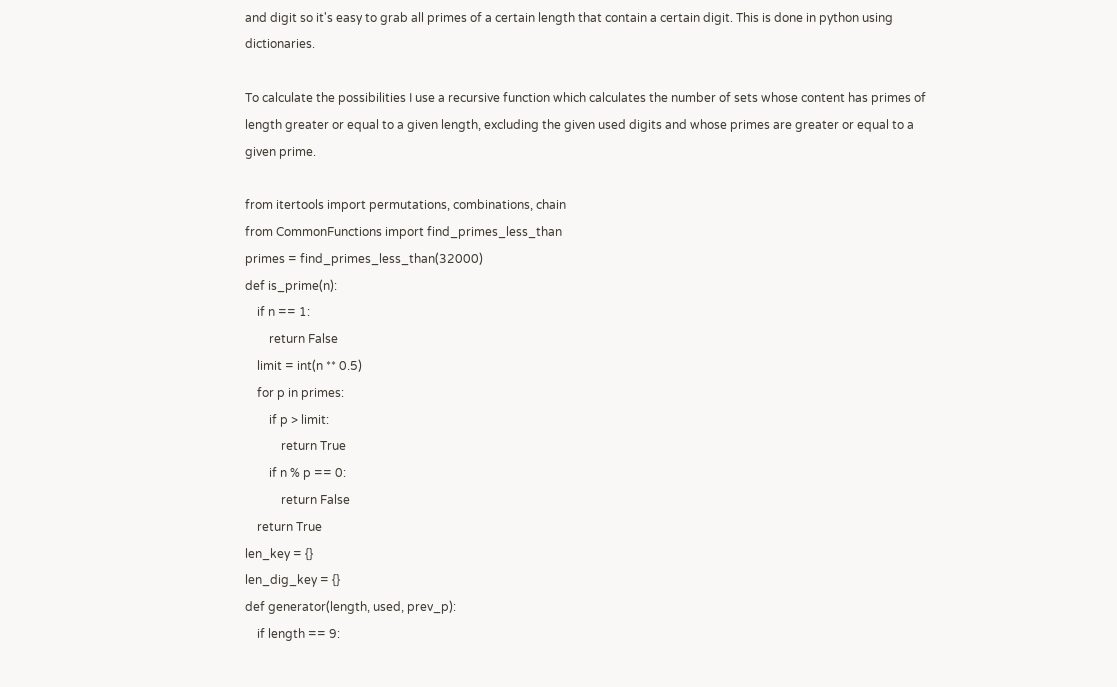and digit so it's easy to grab all primes of a certain length that contain a certain digit. This is done in python using dictionaries.

To calculate the possibilities I use a recursive function which calculates the number of sets whose content has primes of length greater or equal to a given length, excluding the given used digits and whose primes are greater or equal to a given prime.

from itertools import permutations, combinations, chain
from CommonFunctions import find_primes_less_than
primes = find_primes_less_than(32000)
def is_prime(n):
    if n == 1:
        return False
    limit = int(n ** 0.5)
    for p in primes:
        if p > limit:
            return True
        if n % p == 0:
            return False
    return True
len_key = {}
len_dig_key = {}
def generator(length, used, prev_p):
    if length == 9: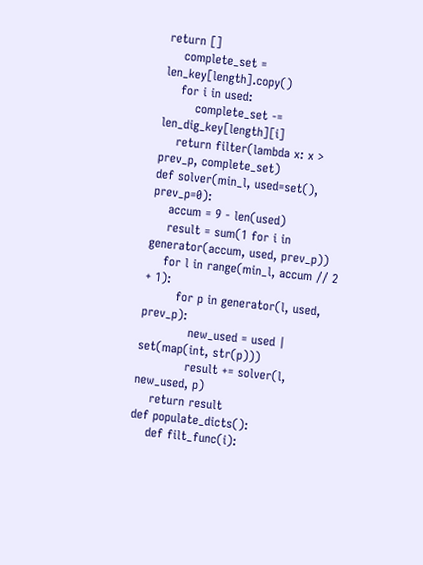return []
    complete_set = len_key[length].copy()
    for i in used:
        complete_set -= len_dig_key[length][i]
    return filter(lambda x: x > prev_p, complete_set)
def solver(min_l, used=set(), prev_p=0):
    accum = 9 - len(used)
    result = sum(1 for i in generator(accum, used, prev_p))
    for l in range(min_l, accum // 2 + 1):
        for p in generator(l, used, prev_p):
            new_used = used | set(map(int, str(p)))
            result += solver(l, new_used, p)
    return result
def populate_dicts():
    def filt_func(i):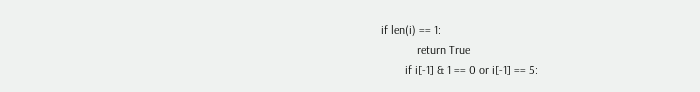if len(i) == 1:
            return True
        if i[-1] & 1 == 0 or i[-1] == 5: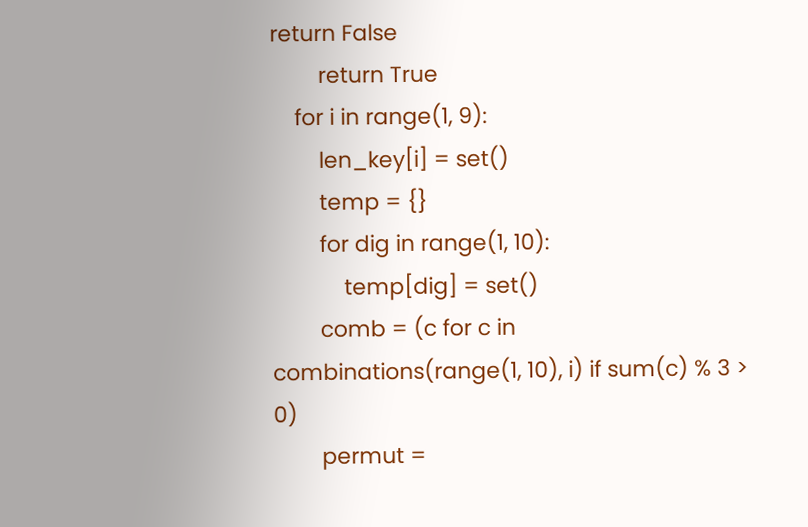return False
        return True
    for i in range(1, 9):
        len_key[i] = set()
        temp = {}
        for dig in range(1, 10):
            temp[dig] = set()
        comb = (c for c in combinations(range(1, 10), i) if sum(c) % 3 > 0)
        permut =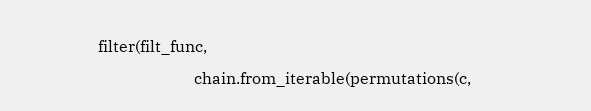filter(filt_func,
                        chain.from_iterable(permutations(c,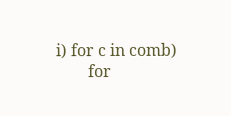i) for c in comb)
        for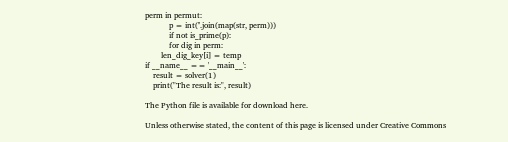perm in permut:
            p = int(''.join(map(str, perm)))
            if not is_prime(p):
            for dig in perm:
        len_dig_key[i] = temp
if __name__ == '__main__':
    result = solver(1)
    print("The result is:", result)

The Python file is available for download here.

Unless otherwise stated, the content of this page is licensed under Creative Commons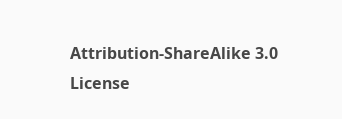Attribution-ShareAlike 3.0 License